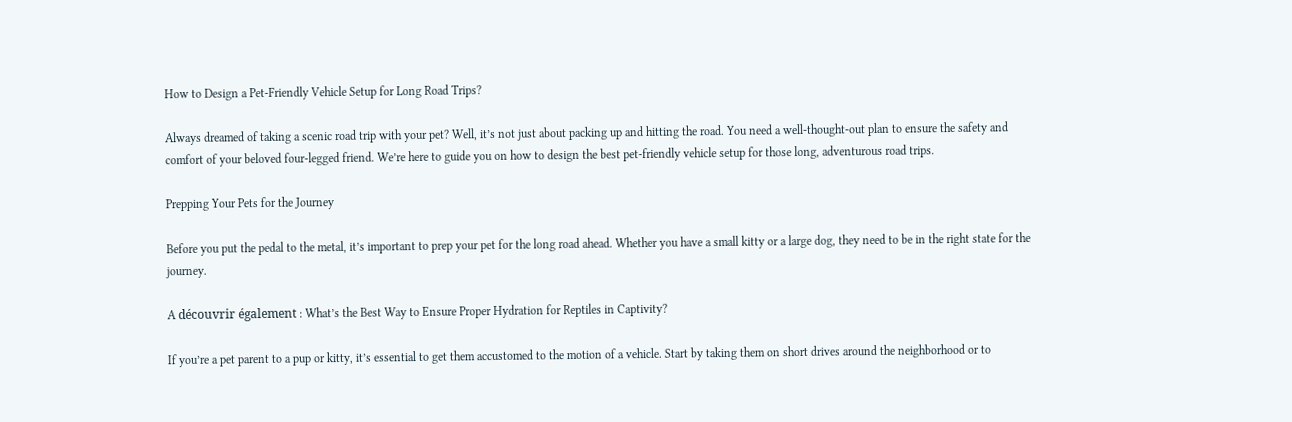How to Design a Pet-Friendly Vehicle Setup for Long Road Trips?

Always dreamed of taking a scenic road trip with your pet? Well, it’s not just about packing up and hitting the road. You need a well-thought-out plan to ensure the safety and comfort of your beloved four-legged friend. We’re here to guide you on how to design the best pet-friendly vehicle setup for those long, adventurous road trips.

Prepping Your Pets for the Journey

Before you put the pedal to the metal, it’s important to prep your pet for the long road ahead. Whether you have a small kitty or a large dog, they need to be in the right state for the journey.

A découvrir également : What’s the Best Way to Ensure Proper Hydration for Reptiles in Captivity?

If you’re a pet parent to a pup or kitty, it’s essential to get them accustomed to the motion of a vehicle. Start by taking them on short drives around the neighborhood or to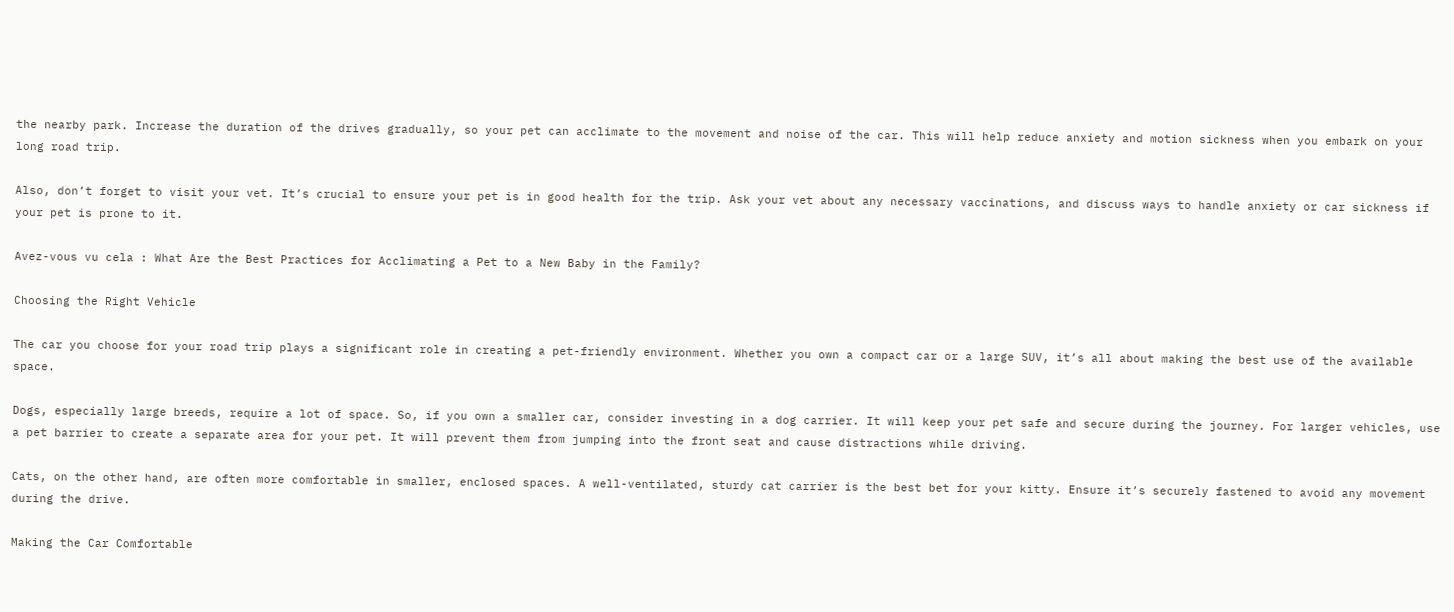the nearby park. Increase the duration of the drives gradually, so your pet can acclimate to the movement and noise of the car. This will help reduce anxiety and motion sickness when you embark on your long road trip.

Also, don’t forget to visit your vet. It’s crucial to ensure your pet is in good health for the trip. Ask your vet about any necessary vaccinations, and discuss ways to handle anxiety or car sickness if your pet is prone to it.

Avez-vous vu cela : What Are the Best Practices for Acclimating a Pet to a New Baby in the Family?

Choosing the Right Vehicle

The car you choose for your road trip plays a significant role in creating a pet-friendly environment. Whether you own a compact car or a large SUV, it’s all about making the best use of the available space.

Dogs, especially large breeds, require a lot of space. So, if you own a smaller car, consider investing in a dog carrier. It will keep your pet safe and secure during the journey. For larger vehicles, use a pet barrier to create a separate area for your pet. It will prevent them from jumping into the front seat and cause distractions while driving.

Cats, on the other hand, are often more comfortable in smaller, enclosed spaces. A well-ventilated, sturdy cat carrier is the best bet for your kitty. Ensure it’s securely fastened to avoid any movement during the drive.

Making the Car Comfortable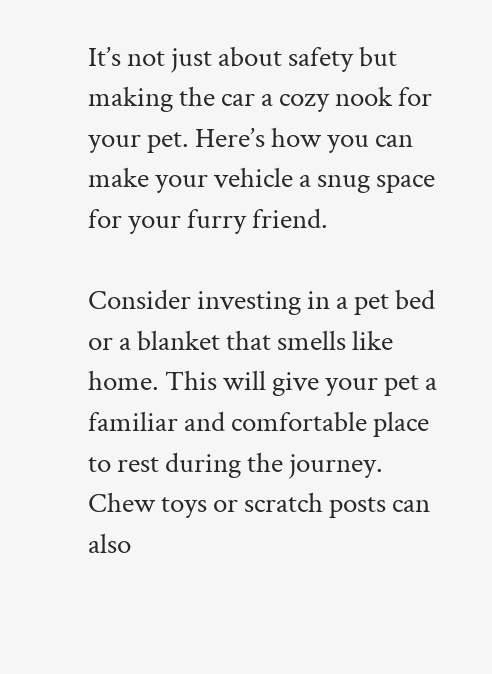It’s not just about safety but making the car a cozy nook for your pet. Here’s how you can make your vehicle a snug space for your furry friend.

Consider investing in a pet bed or a blanket that smells like home. This will give your pet a familiar and comfortable place to rest during the journey. Chew toys or scratch posts can also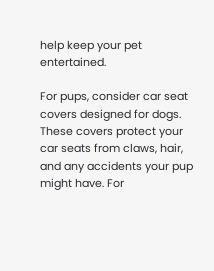help keep your pet entertained.

For pups, consider car seat covers designed for dogs. These covers protect your car seats from claws, hair, and any accidents your pup might have. For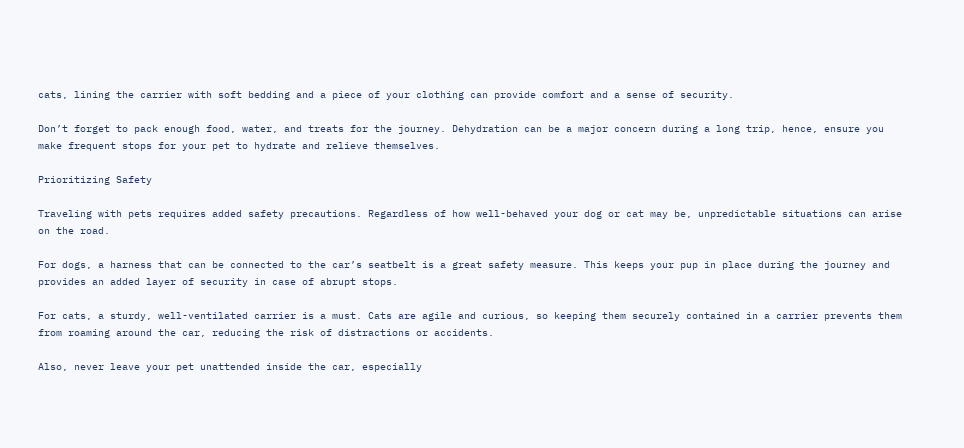cats, lining the carrier with soft bedding and a piece of your clothing can provide comfort and a sense of security.

Don’t forget to pack enough food, water, and treats for the journey. Dehydration can be a major concern during a long trip, hence, ensure you make frequent stops for your pet to hydrate and relieve themselves.

Prioritizing Safety

Traveling with pets requires added safety precautions. Regardless of how well-behaved your dog or cat may be, unpredictable situations can arise on the road.

For dogs, a harness that can be connected to the car’s seatbelt is a great safety measure. This keeps your pup in place during the journey and provides an added layer of security in case of abrupt stops.

For cats, a sturdy, well-ventilated carrier is a must. Cats are agile and curious, so keeping them securely contained in a carrier prevents them from roaming around the car, reducing the risk of distractions or accidents.

Also, never leave your pet unattended inside the car, especially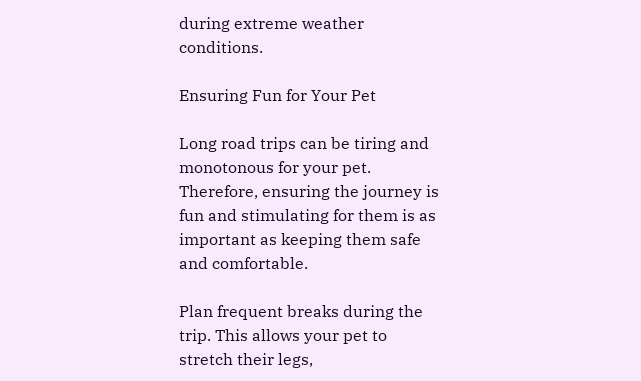during extreme weather conditions.

Ensuring Fun for Your Pet

Long road trips can be tiring and monotonous for your pet. Therefore, ensuring the journey is fun and stimulating for them is as important as keeping them safe and comfortable.

Plan frequent breaks during the trip. This allows your pet to stretch their legs,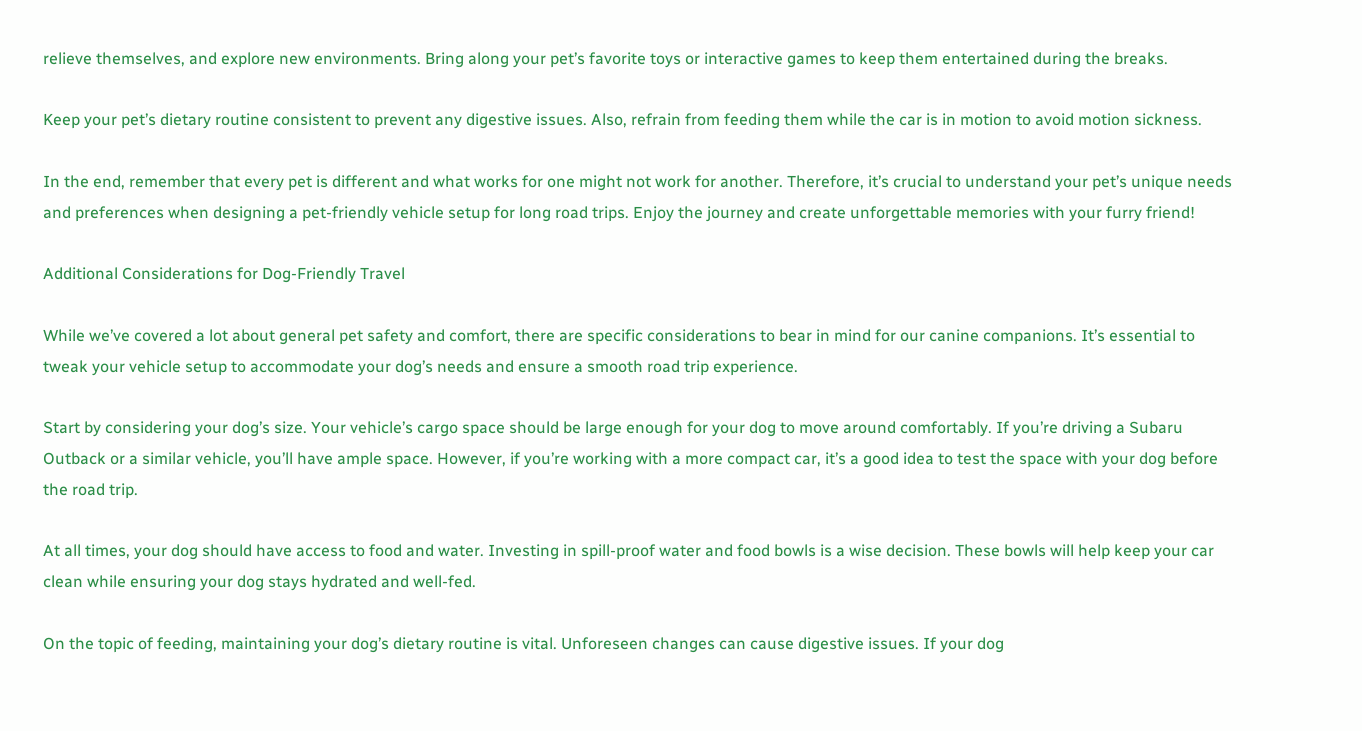relieve themselves, and explore new environments. Bring along your pet’s favorite toys or interactive games to keep them entertained during the breaks.

Keep your pet’s dietary routine consistent to prevent any digestive issues. Also, refrain from feeding them while the car is in motion to avoid motion sickness.

In the end, remember that every pet is different and what works for one might not work for another. Therefore, it’s crucial to understand your pet’s unique needs and preferences when designing a pet-friendly vehicle setup for long road trips. Enjoy the journey and create unforgettable memories with your furry friend!

Additional Considerations for Dog-Friendly Travel

While we’ve covered a lot about general pet safety and comfort, there are specific considerations to bear in mind for our canine companions. It’s essential to tweak your vehicle setup to accommodate your dog’s needs and ensure a smooth road trip experience.

Start by considering your dog’s size. Your vehicle’s cargo space should be large enough for your dog to move around comfortably. If you’re driving a Subaru Outback or a similar vehicle, you’ll have ample space. However, if you’re working with a more compact car, it’s a good idea to test the space with your dog before the road trip.

At all times, your dog should have access to food and water. Investing in spill-proof water and food bowls is a wise decision. These bowls will help keep your car clean while ensuring your dog stays hydrated and well-fed.

On the topic of feeding, maintaining your dog’s dietary routine is vital. Unforeseen changes can cause digestive issues. If your dog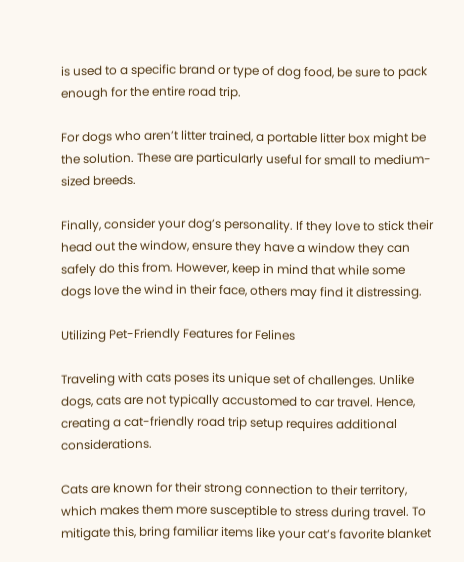is used to a specific brand or type of dog food, be sure to pack enough for the entire road trip.

For dogs who aren’t litter trained, a portable litter box might be the solution. These are particularly useful for small to medium-sized breeds.

Finally, consider your dog’s personality. If they love to stick their head out the window, ensure they have a window they can safely do this from. However, keep in mind that while some dogs love the wind in their face, others may find it distressing.

Utilizing Pet-Friendly Features for Felines

Traveling with cats poses its unique set of challenges. Unlike dogs, cats are not typically accustomed to car travel. Hence, creating a cat-friendly road trip setup requires additional considerations.

Cats are known for their strong connection to their territory, which makes them more susceptible to stress during travel. To mitigate this, bring familiar items like your cat’s favorite blanket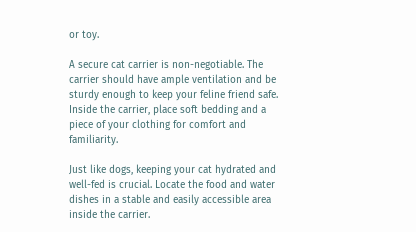or toy.

A secure cat carrier is non-negotiable. The carrier should have ample ventilation and be sturdy enough to keep your feline friend safe. Inside the carrier, place soft bedding and a piece of your clothing for comfort and familiarity.

Just like dogs, keeping your cat hydrated and well-fed is crucial. Locate the food and water dishes in a stable and easily accessible area inside the carrier.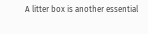A litter box is another essential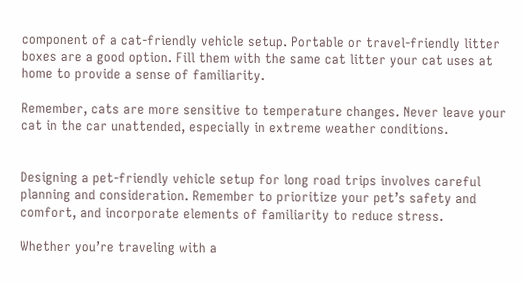component of a cat-friendly vehicle setup. Portable or travel-friendly litter boxes are a good option. Fill them with the same cat litter your cat uses at home to provide a sense of familiarity.

Remember, cats are more sensitive to temperature changes. Never leave your cat in the car unattended, especially in extreme weather conditions.


Designing a pet-friendly vehicle setup for long road trips involves careful planning and consideration. Remember to prioritize your pet’s safety and comfort, and incorporate elements of familiarity to reduce stress.

Whether you’re traveling with a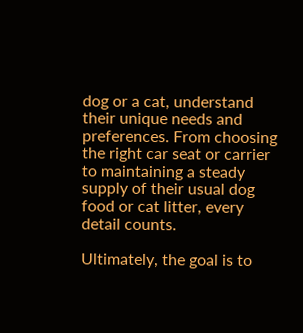dog or a cat, understand their unique needs and preferences. From choosing the right car seat or carrier to maintaining a steady supply of their usual dog food or cat litter, every detail counts.

Ultimately, the goal is to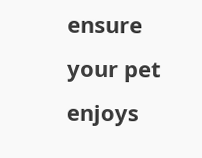ensure your pet enjoys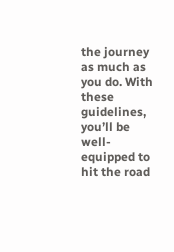the journey as much as you do. With these guidelines, you’ll be well-equipped to hit the road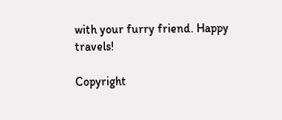with your furry friend. Happy travels!

Copyright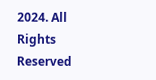2024. All Rights Reserved